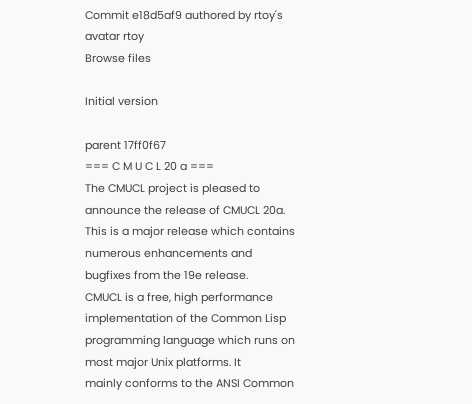Commit e18d5af9 authored by rtoy's avatar rtoy
Browse files

Initial version

parent 17ff0f67
=== C M U C L 20 a ===
The CMUCL project is pleased to announce the release of CMUCL 20a.
This is a major release which contains numerous enhancements and
bugfixes from the 19e release.
CMUCL is a free, high performance implementation of the Common Lisp
programming language which runs on most major Unix platforms. It
mainly conforms to the ANSI Common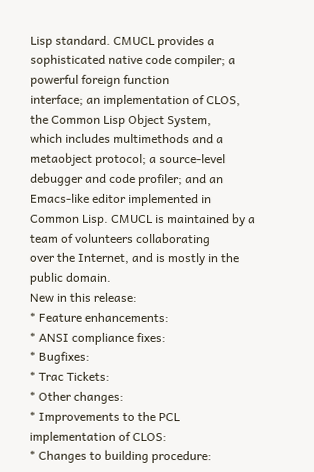Lisp standard. CMUCL provides a
sophisticated native code compiler; a powerful foreign function
interface; an implementation of CLOS, the Common Lisp Object System,
which includes multimethods and a metaobject protocol; a source-level
debugger and code profiler; and an Emacs-like editor implemented in
Common Lisp. CMUCL is maintained by a team of volunteers collaborating
over the Internet, and is mostly in the public domain.
New in this release:
* Feature enhancements:
* ANSI compliance fixes:
* Bugfixes:
* Trac Tickets:
* Other changes:
* Improvements to the PCL implementation of CLOS:
* Changes to building procedure: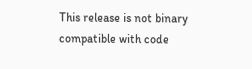This release is not binary compatible with code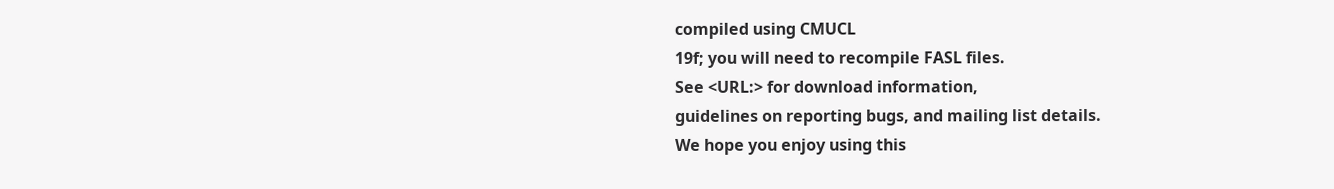compiled using CMUCL
19f; you will need to recompile FASL files.
See <URL:> for download information,
guidelines on reporting bugs, and mailing list details.
We hope you enjoy using this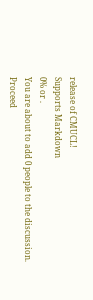release of CMUCL!
Supports Markdown
0% or .
You are about to add 0 people to the discussion. Proceed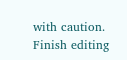with caution.
Finish editing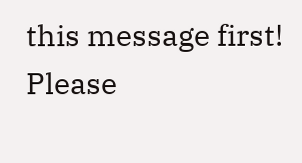this message first!
Please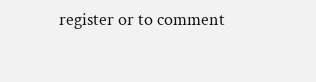register or to comment